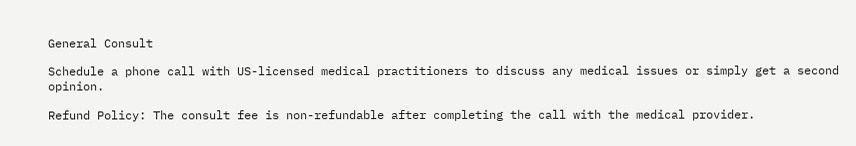General Consult

Schedule a phone call with US-licensed medical practitioners to discuss any medical issues or simply get a second opinion.

Refund Policy: The consult fee is non-refundable after completing the call with the medical provider.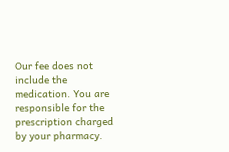Our fee does not include the medication. You are responsible for the prescription charged by your pharmacy.